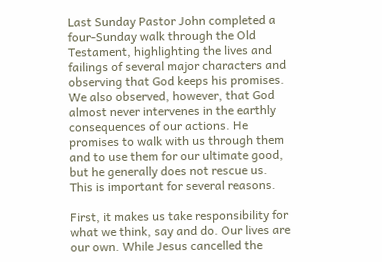Last Sunday Pastor John completed a four-Sunday walk through the Old Testament, highlighting the lives and failings of several major characters and observing that God keeps his promises. We also observed, however, that God almost never intervenes in the earthly consequences of our actions. He promises to walk with us through them and to use them for our ultimate good, but he generally does not rescue us. This is important for several reasons.

First, it makes us take responsibility for what we think, say and do. Our lives are our own. While Jesus cancelled the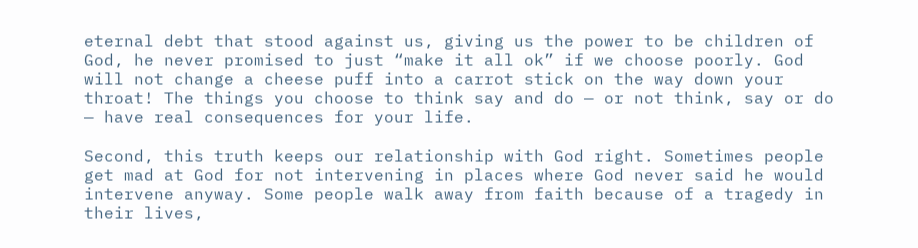eternal debt that stood against us, giving us the power to be children of God, he never promised to just “make it all ok” if we choose poorly. God will not change a cheese puff into a carrot stick on the way down your throat! The things you choose to think say and do — or not think, say or do — have real consequences for your life.

Second, this truth keeps our relationship with God right. Sometimes people get mad at God for not intervening in places where God never said he would intervene anyway. Some people walk away from faith because of a tragedy in their lives,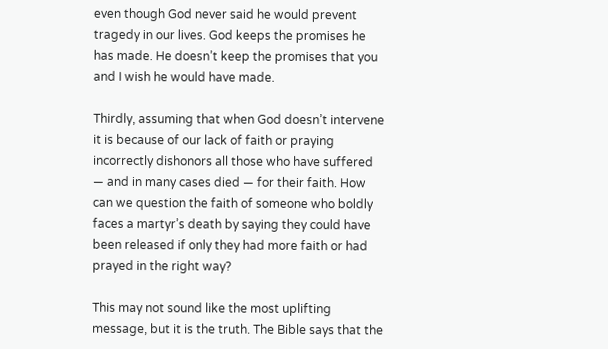even though God never said he would prevent tragedy in our lives. God keeps the promises he has made. He doesn’t keep the promises that you and I wish he would have made.

Thirdly, assuming that when God doesn’t intervene it is because of our lack of faith or praying incorrectly dishonors all those who have suffered — and in many cases died — for their faith. How can we question the faith of someone who boldly faces a martyr’s death by saying they could have been released if only they had more faith or had prayed in the right way?

This may not sound like the most uplifting message, but it is the truth. The Bible says that the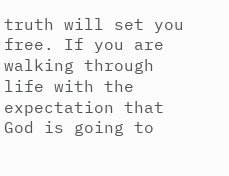truth will set you free. If you are walking through life with the expectation that God is going to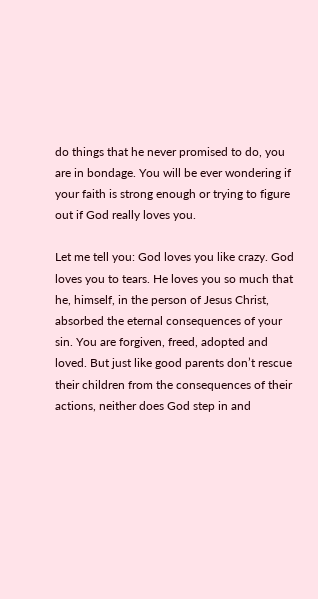do things that he never promised to do, you are in bondage. You will be ever wondering if your faith is strong enough or trying to figure out if God really loves you.

Let me tell you: God loves you like crazy. God loves you to tears. He loves you so much that he, himself, in the person of Jesus Christ, absorbed the eternal consequences of your sin. You are forgiven, freed, adopted and loved. But just like good parents don’t rescue their children from the consequences of their actions, neither does God step in and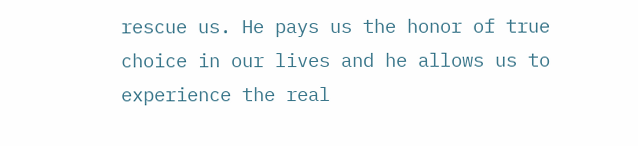rescue us. He pays us the honor of true choice in our lives and he allows us to experience the real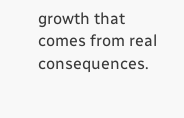growth that comes from real consequences.